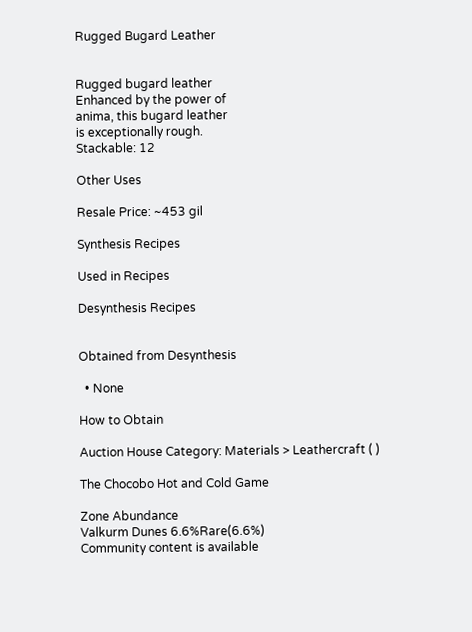Rugged Bugard Leather


Rugged bugard leather
Enhanced by the power of
anima, this bugard leather
is exceptionally rough.
Stackable: 12

Other Uses

Resale Price: ~453 gil

Synthesis Recipes

Used in Recipes

Desynthesis Recipes


Obtained from Desynthesis

  • None

How to Obtain

Auction House Category: Materials > Leathercraft ( )

The Chocobo Hot and Cold Game

Zone Abundance
Valkurm Dunes 6.6%Rare(6.6%)
Community content is available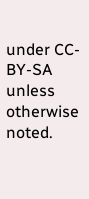under CC-BY-SA unless otherwise noted.